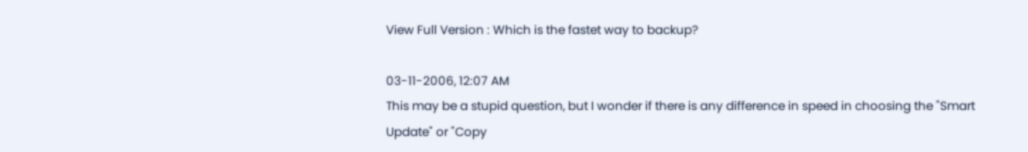View Full Version : Which is the fastet way to backup?

03-11-2006, 12:07 AM
This may be a stupid question, but I wonder if there is any difference in speed in choosing the "Smart Update" or "Copy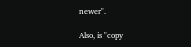newer".

Also, is "copy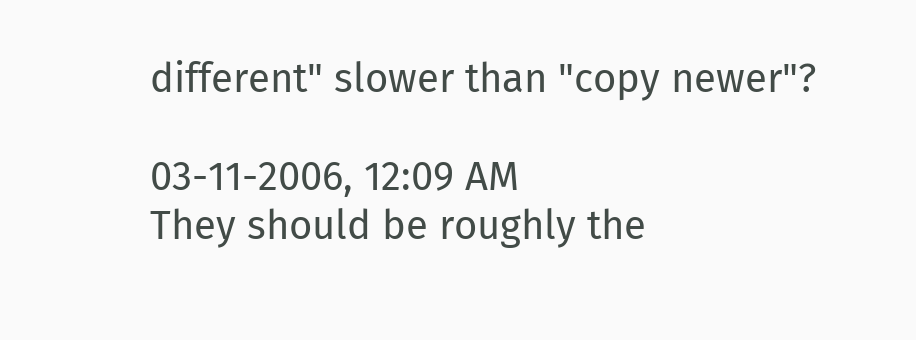different" slower than "copy newer"?

03-11-2006, 12:09 AM
They should be roughly the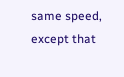same speed, except that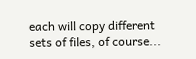each will copy different sets of files, of course...